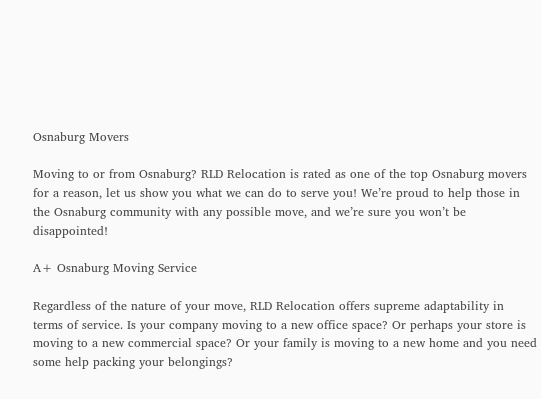Osnaburg Movers

Moving to or from Osnaburg? RLD Relocation is rated as one of the top Osnaburg movers for a reason, let us show you what we can do to serve you! We’re proud to help those in the Osnaburg community with any possible move, and we’re sure you won’t be disappointed!

A+ Osnaburg Moving Service

Regardless of the nature of your move, RLD Relocation offers supreme adaptability in terms of service. Is your company moving to a new office space? Or perhaps your store is moving to a new commercial space? Or your family is moving to a new home and you need some help packing your belongings?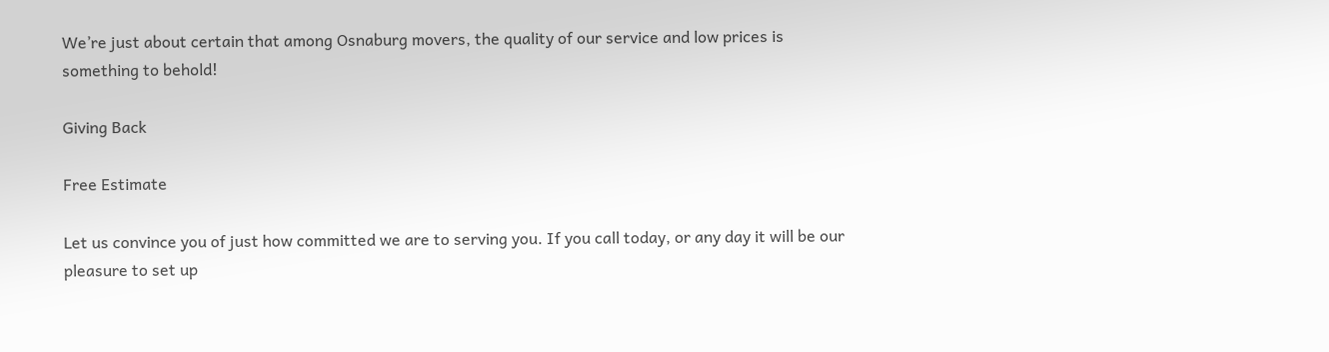We’re just about certain that among Osnaburg movers, the quality of our service and low prices is something to behold!

Giving Back

Free Estimate

Let us convince you of just how committed we are to serving you. If you call today, or any day it will be our pleasure to set up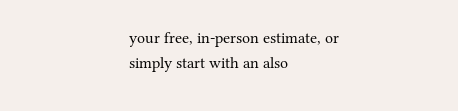your free, in-person estimate, or simply start with an also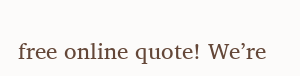free online quote! We’re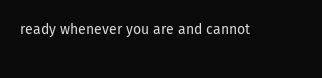ready whenever you are and cannot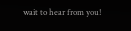wait to hear from you!